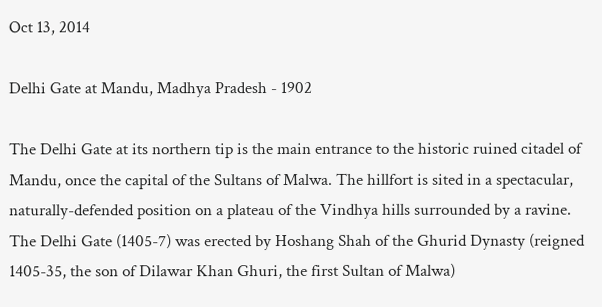Oct 13, 2014

Delhi Gate at Mandu, Madhya Pradesh - 1902

The Delhi Gate at its northern tip is the main entrance to the historic ruined citadel of Mandu, once the capital of the Sultans of Malwa. The hillfort is sited in a spectacular, naturally-defended position on a plateau of the Vindhya hills surrounded by a ravine. The Delhi Gate (1405-7) was erected by Hoshang Shah of the Ghurid Dynasty (reigned 1405-35, the son of Dilawar Khan Ghuri, the first Sultan of Malwa)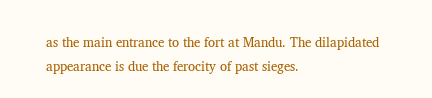as the main entrance to the fort at Mandu. The dilapidated appearance is due the ferocity of past sieges.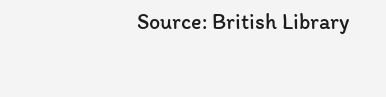Source: British Library